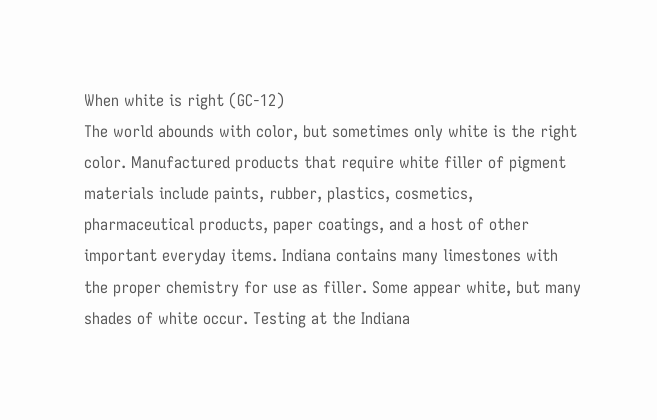When white is right (GC-12)
The world abounds with color, but sometimes only white is the right color. Manufactured products that require white filler of pigment materials include paints, rubber, plastics, cosmetics, pharmaceutical products, paper coatings, and a host of other important everyday items. Indiana contains many limestones with the proper chemistry for use as filler. Some appear white, but many shades of white occur. Testing at the Indiana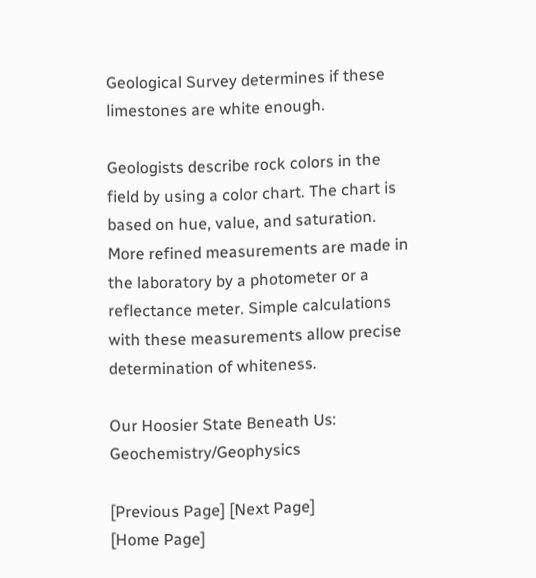Geological Survey determines if these limestones are white enough.

Geologists describe rock colors in the field by using a color chart. The chart is based on hue, value, and saturation. More refined measurements are made in the laboratory by a photometer or a reflectance meter. Simple calculations with these measurements allow precise determination of whiteness.

Our Hoosier State Beneath Us: Geochemistry/Geophysics

[Previous Page] [Next Page]
[Home Page]